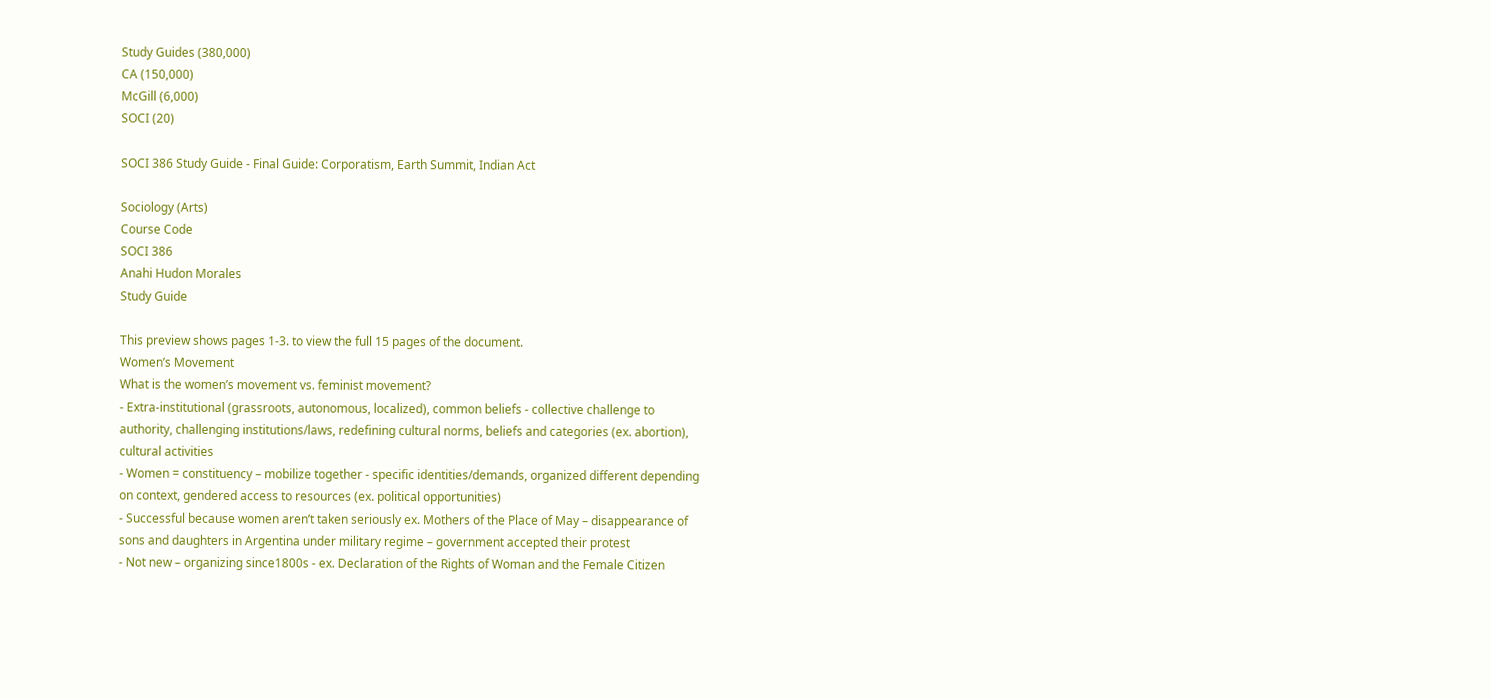Study Guides (380,000)
CA (150,000)
McGill (6,000)
SOCI (20)

SOCI 386 Study Guide - Final Guide: Corporatism, Earth Summit, Indian Act

Sociology (Arts)
Course Code
SOCI 386
Anahi Hudon Morales
Study Guide

This preview shows pages 1-3. to view the full 15 pages of the document.
Women’s Movement
What is the women’s movement vs. feminist movement?
- Extra-institutional (grassroots, autonomous, localized), common beliefs - collective challenge to
authority, challenging institutions/laws, redefining cultural norms, beliefs and categories (ex. abortion),
cultural activities
- Women = constituency – mobilize together - specific identities/demands, organized different depending
on context, gendered access to resources (ex. political opportunities)
- Successful because women aren’t taken seriously ex. Mothers of the Place of May – disappearance of
sons and daughters in Argentina under military regime – government accepted their protest
- Not new – organizing since1800s - ex. Declaration of the Rights of Woman and the Female Citizen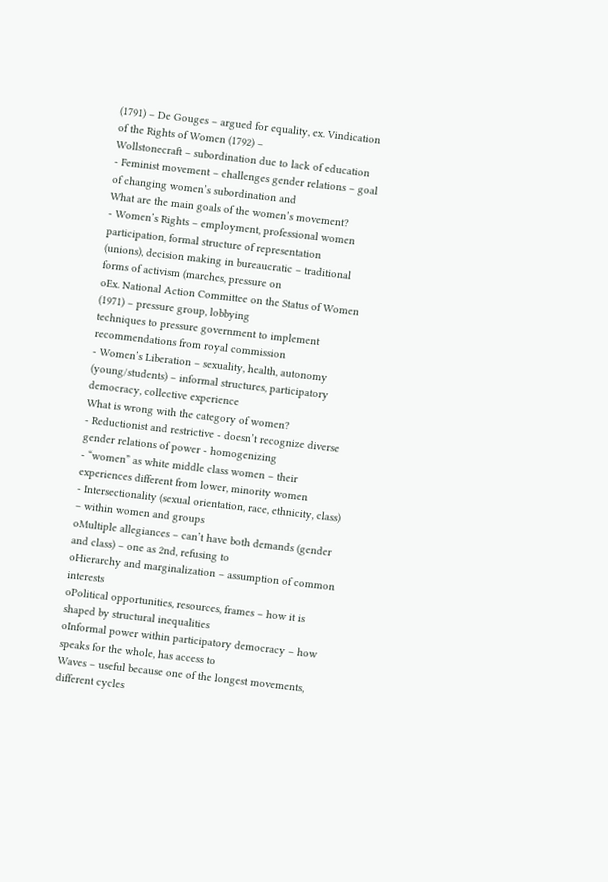(1791) – De Gouges – argued for equality, ex. Vindication of the Rights of Women (1792) –
Wollstonecraft – subordination due to lack of education
- Feminist movement – challenges gender relations – goal of changing women’s subordination and
What are the main goals of the women’s movement?
- Women’s Rights – employment, professional women participation, formal structure of representation
(unions), decision making in bureaucratic – traditional forms of activism (marches, pressure on
oEx. National Action Committee on the Status of Women (1971) – pressure group, lobbying
techniques to pressure government to implement recommendations from royal commission
- Women’s Liberation – sexuality, health, autonomy (young/students) – informal structures, participatory
democracy, collective experience
What is wrong with the category of women?
- Reductionist and restrictive - doesn’t recognize diverse gender relations of power - homogenizing
- “women” as white middle class women – their experiences different from lower, minority women
- Intersectionality (sexual orientation, race, ethnicity, class) – within women and groups
oMultiple allegiances – can’t have both demands (gender and class) – one as 2nd, refusing to
oHierarchy and marginalization – assumption of common interests
oPolitical opportunities, resources, frames – how it is shaped by structural inequalities
oInformal power within participatory democracy – how speaks for the whole, has access to
Waves – useful because one of the longest movements, different cycles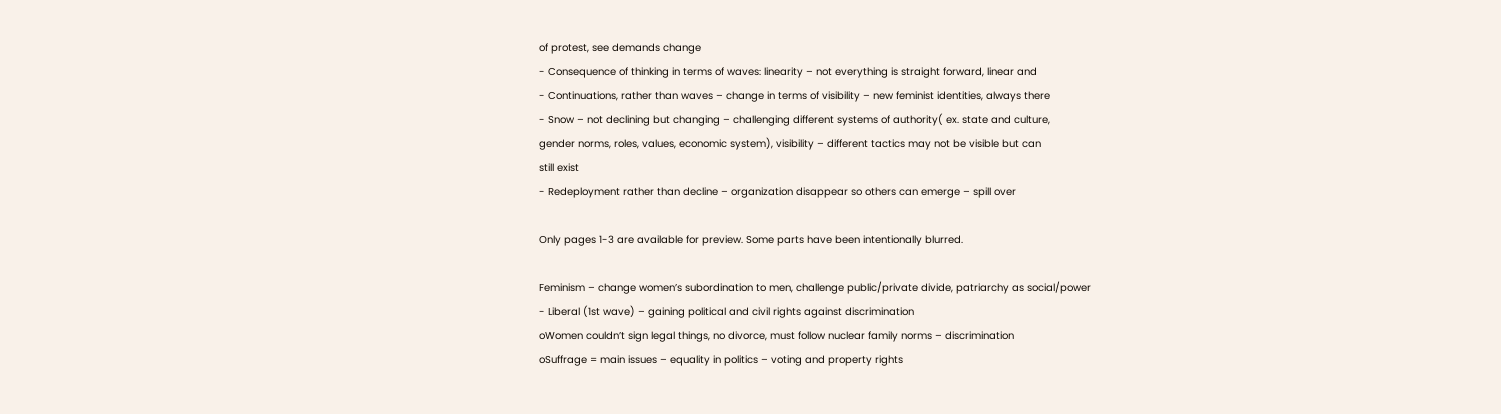of protest, see demands change
- Consequence of thinking in terms of waves: linearity – not everything is straight forward, linear and
- Continuations, rather than waves – change in terms of visibility – new feminist identities, always there
- Snow – not declining but changing – challenging different systems of authority( ex. state and culture,
gender norms, roles, values, economic system), visibility – different tactics may not be visible but can
still exist
- Redeployment rather than decline – organization disappear so others can emerge – spill over

Only pages 1-3 are available for preview. Some parts have been intentionally blurred.

Feminism – change women’s subordination to men, challenge public/private divide, patriarchy as social/power
- Liberal (1st wave) – gaining political and civil rights against discrimination
oWomen couldn’t sign legal things, no divorce, must follow nuclear family norms – discrimination
oSuffrage = main issues – equality in politics – voting and property rights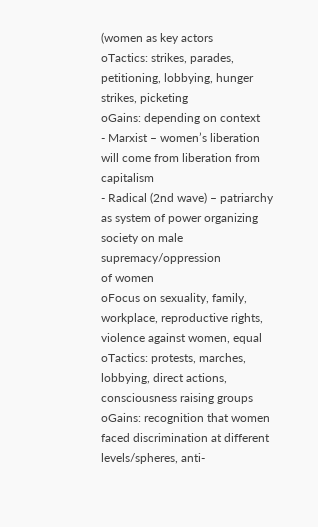(women as key actors
oTactics: strikes, parades, petitioning, lobbying, hunger strikes, picketing
oGains: depending on context
- Marxist – women’s liberation will come from liberation from capitalism
- Radical (2nd wave) – patriarchy as system of power organizing society on male supremacy/oppression
of women
oFocus on sexuality, family, workplace, reproductive rights, violence against women, equal
oTactics: protests, marches, lobbying, direct actions, consciousness raising groups
oGains: recognition that women faced discrimination at different levels/spheres, anti-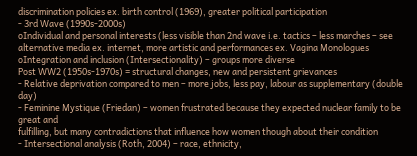discrimination policies ex. birth control (1969), greater political participation
- 3rd Wave (1990s-2000s)
oIndividual and personal interests (less visible than 2nd wave i.e. tactics – less marches – see
alternative media ex. internet, more artistic and performances ex. Vagina Monologues
oIntegration and inclusion (Intersectionality) – groups more diverse
Post WW2 (1950s-1970s) = structural changes, new and persistent grievances
- Relative deprivation compared to men – more jobs, less pay, labour as supplementary (double day)
- Feminine Mystique (Friedan) – women frustrated because they expected nuclear family to be great and
fulfilling, but many contradictions that influence how women though about their condition
- Intersectional analysis (Roth, 2004) – race, ethnicity,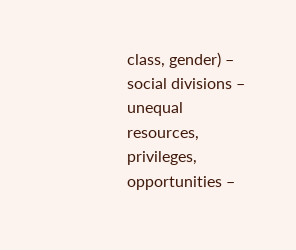class, gender) – social divisions – unequal
resources, privileges, opportunities –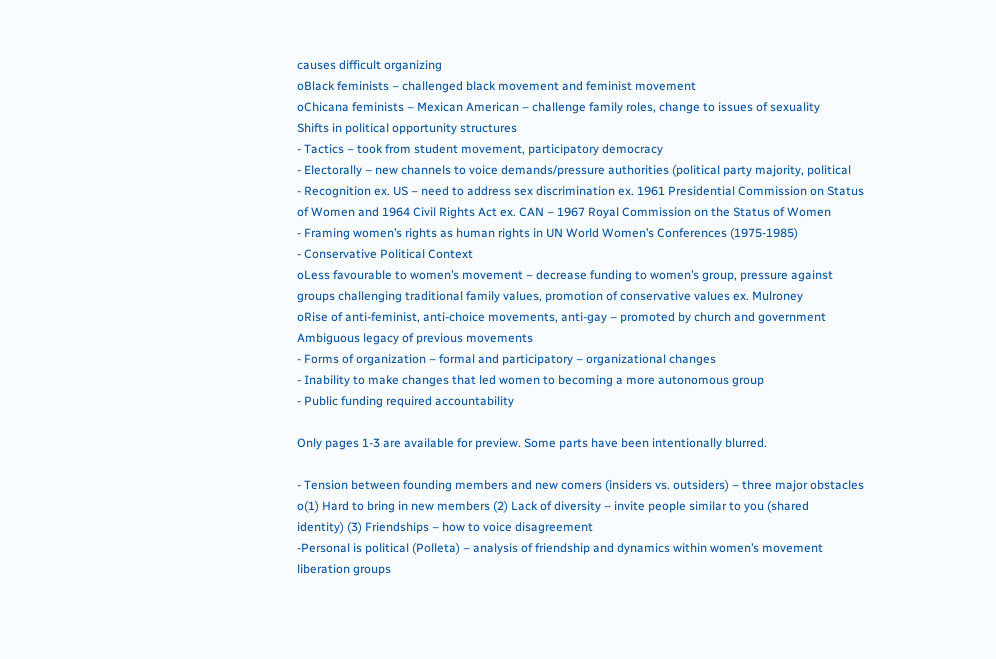causes difficult organizing
oBlack feminists – challenged black movement and feminist movement
oChicana feminists – Mexican American – challenge family roles, change to issues of sexuality
Shifts in political opportunity structures
- Tactics – took from student movement, participatory democracy
- Electorally – new channels to voice demands/pressure authorities (political party majority, political
- Recognition ex. US – need to address sex discrimination ex. 1961 Presidential Commission on Status
of Women and 1964 Civil Rights Act ex. CAN – 1967 Royal Commission on the Status of Women
- Framing women’s rights as human rights in UN World Women’s Conferences (1975-1985)
- Conservative Political Context
oLess favourable to women’s movement – decrease funding to women’s group, pressure against
groups challenging traditional family values, promotion of conservative values ex. Mulroney
oRise of anti-feminist, anti-choice movements, anti-gay – promoted by church and government
Ambiguous legacy of previous movements
- Forms of organization – formal and participatory – organizational changes
- Inability to make changes that led women to becoming a more autonomous group
- Public funding required accountability

Only pages 1-3 are available for preview. Some parts have been intentionally blurred.

- Tension between founding members and new comers (insiders vs. outsiders) – three major obstacles
o(1) Hard to bring in new members (2) Lack of diversity – invite people similar to you (shared
identity) (3) Friendships – how to voice disagreement
-Personal is political (Polleta) – analysis of friendship and dynamics within women’s movement
liberation groups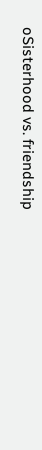oSisterhood vs. friendship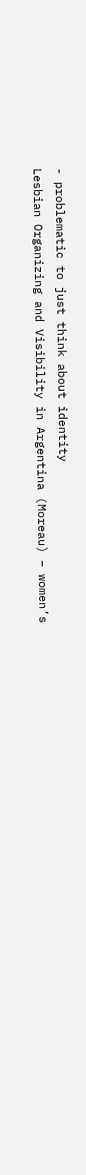- problematic to just think about identity
Lesbian Organizing and Visibility in Argentina (Moreau) – women’s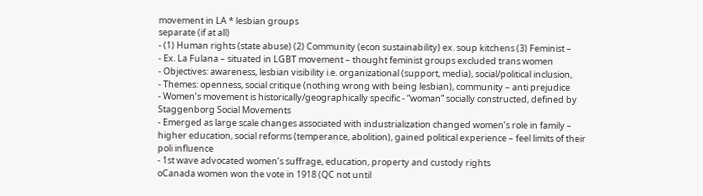movement in LA * lesbian groups
separate (if at all)
- (1) Human rights (state abuse) (2) Community (econ sustainability) ex. soup kitchens (3) Feminist –
- Ex. La Fulana – situated in LGBT movement – thought feminist groups excluded trans women
- Objectives: awareness, lesbian visibility i.e. organizational (support, media), social/political inclusion,
- Themes: openness, social critique (nothing wrong with being lesbian), community – anti prejudice
- Women’s movement is historically/geographically specific - “woman” socially constructed, defined by
Staggenborg Social Movements
- Emerged as large scale changes associated with industrialization changed women’s role in family –
higher education, social reforms (temperance, abolition), gained political experience – feel limits of their
poli influence
- 1st wave advocated women’s suffrage, education, property and custody rights
oCanada women won the vote in 1918 (QC not until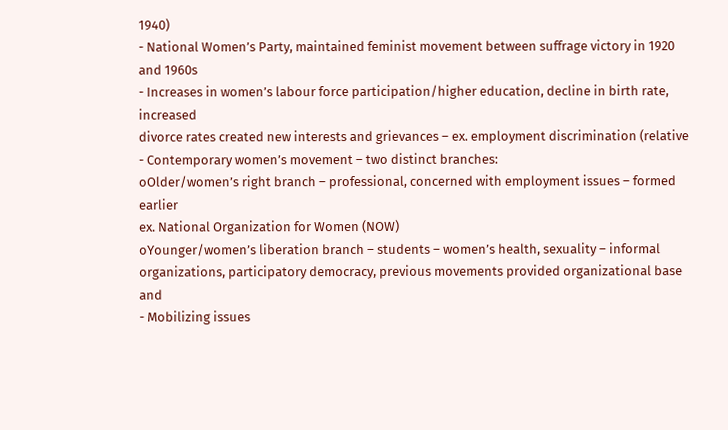1940)
- National Women’s Party, maintained feminist movement between suffrage victory in 1920 and 1960s
- Increases in women’s labour force participation/higher education, decline in birth rate, increased
divorce rates created new interests and grievances – ex. employment discrimination (relative
- Contemporary women’s movement – two distinct branches:
oOlder/women’s right branch – professional, concerned with employment issues – formed earlier
ex. National Organization for Women (NOW)
oYounger/women’s liberation branch – students – women’s health, sexuality – informal
organizations, participatory democracy, previous movements provided organizational base and
- Mobilizing issues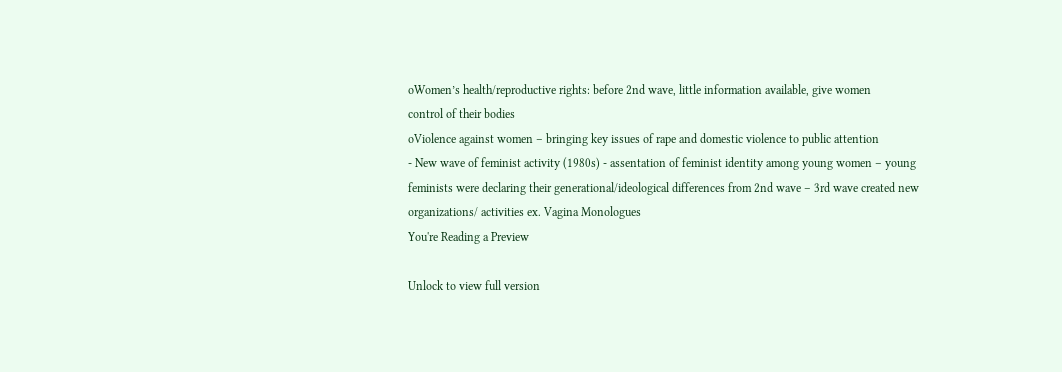oWomen’s health/reproductive rights: before 2nd wave, little information available, give women
control of their bodies
oViolence against women – bringing key issues of rape and domestic violence to public attention
- New wave of feminist activity (1980s) - assentation of feminist identity among young women – young
feminists were declaring their generational/ideological differences from 2nd wave – 3rd wave created new
organizations/ activities ex. Vagina Monologues
You're Reading a Preview

Unlock to view full version